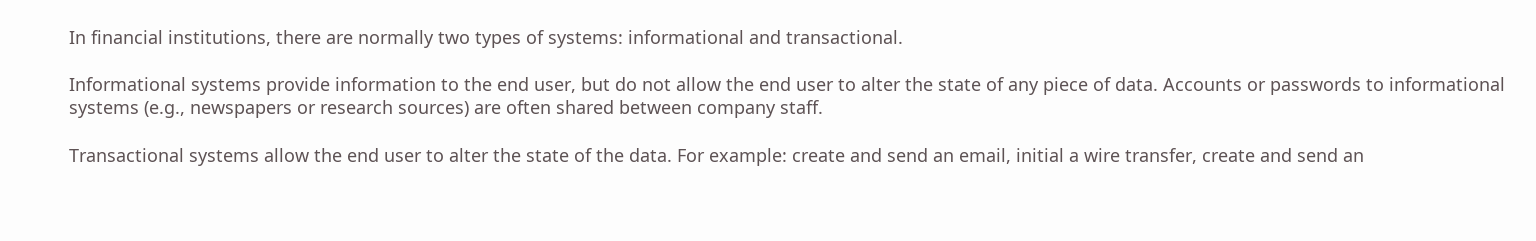In financial institutions, there are normally two types of systems: informational and transactional.

Informational systems provide information to the end user, but do not allow the end user to alter the state of any piece of data. Accounts or passwords to informational systems (e.g., newspapers or research sources) are often shared between company staff.

Transactional systems allow the end user to alter the state of the data. For example: create and send an email, initial a wire transfer, create and send an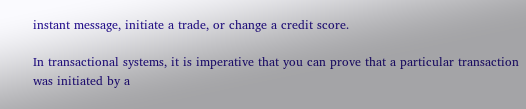instant message, initiate a trade, or change a credit score.

In transactional systems, it is imperative that you can prove that a particular transaction was initiated by a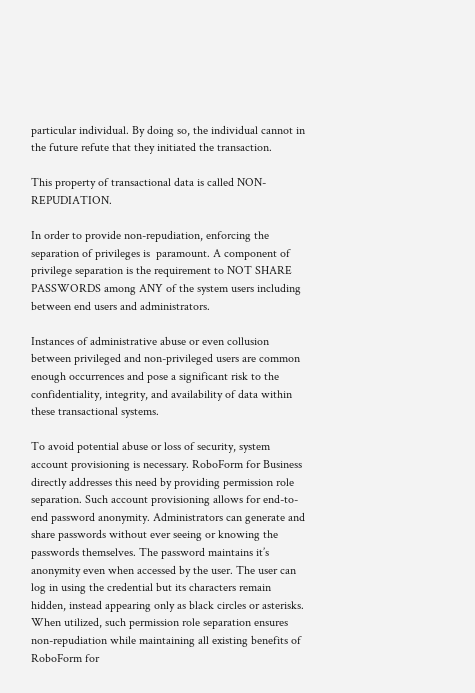particular individual. By doing so, the individual cannot in the future refute that they initiated the transaction.

This property of transactional data is called NON-REPUDIATION.

In order to provide non-repudiation, enforcing the separation of privileges is  paramount. A component of privilege separation is the requirement to NOT SHARE PASSWORDS among ANY of the system users including between end users and administrators.

Instances of administrative abuse or even collusion between privileged and non-privileged users are common enough occurrences and pose a significant risk to the confidentiality, integrity, and availability of data within these transactional systems.

To avoid potential abuse or loss of security, system account provisioning is necessary. RoboForm for Business directly addresses this need by providing permission role separation. Such account provisioning allows for end-to-end password anonymity. Administrators can generate and share passwords without ever seeing or knowing the passwords themselves. The password maintains it’s anonymity even when accessed by the user. The user can log in using the credential but its characters remain hidden, instead appearing only as black circles or asterisks. When utilized, such permission role separation ensures non-repudiation while maintaining all existing benefits of RoboForm for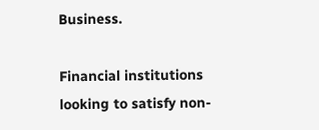Business.

Financial institutions looking to satisfy non-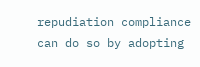repudiation compliance can do so by adopting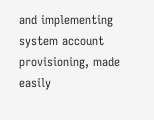and implementing system account provisioning, made easily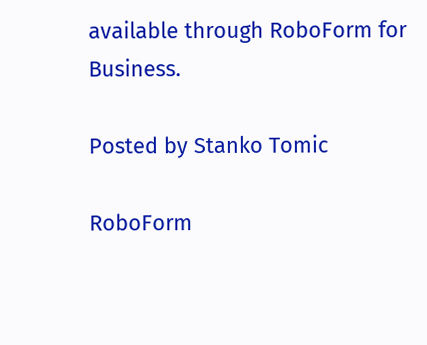available through RoboForm for Business.

Posted by Stanko Tomic

RoboForm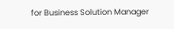for Business Solution Manager